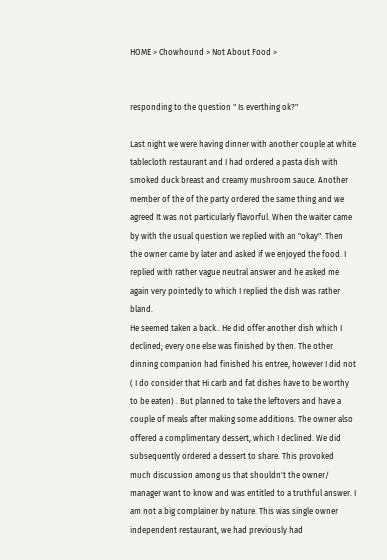HOME > Chowhound > Not About Food >


responding to the question " Is everthing ok?"

Last night we were having dinner with another couple at white tablecloth restaurant and I had ordered a pasta dish with smoked duck breast and creamy mushroom sauce. Another member of the of the party ordered the same thing and we agreed It was not particularly flavorful. When the waiter came by with the usual question we replied with an "okay". Then the owner came by later and asked if we enjoyed the food. I replied with rather vague neutral answer and he asked me again very pointedly to which I replied the dish was rather bland.
He seemed taken a back.. He did offer another dish which I declined; every one else was finished by then. The other dinning companion had finished his entree, however I did not ( I do consider that Hi carb and fat dishes have to be worthy to be eaten) . But planned to take the leftovers and have a couple of meals after making some additions. The owner also offered a complimentary dessert, which I declined. We did subsequently ordered a dessert to share. This provoked much discussion among us that shouldn't the owner/ manager want to know and was entitled to a truthful answer. I am not a big complainer by nature. This was single owner independent restaurant, we had previously had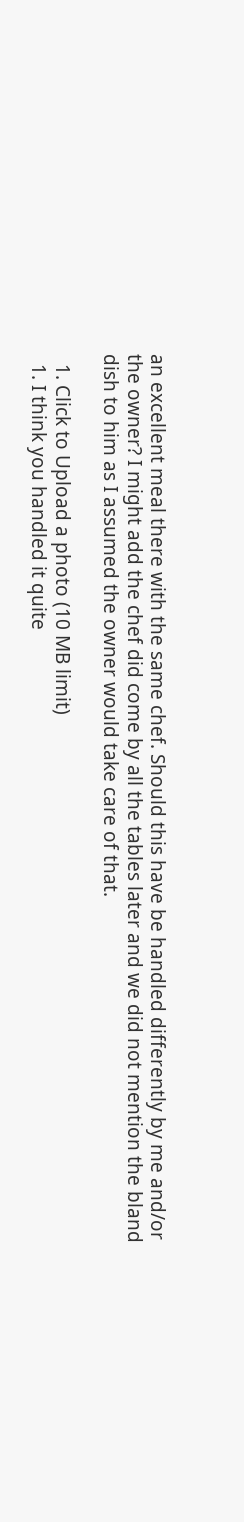an excellent meal there with the same chef. Should this have be handled differently by me and/or the owner? I might add the chef did come by all the tables later and we did not mention the bland dish to him as I assumed the owner would take care of that.

  1. Click to Upload a photo (10 MB limit)
  1. I think you handled it quite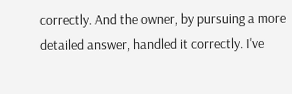correctly. And the owner, by pursuing a more detailed answer, handled it correctly. I've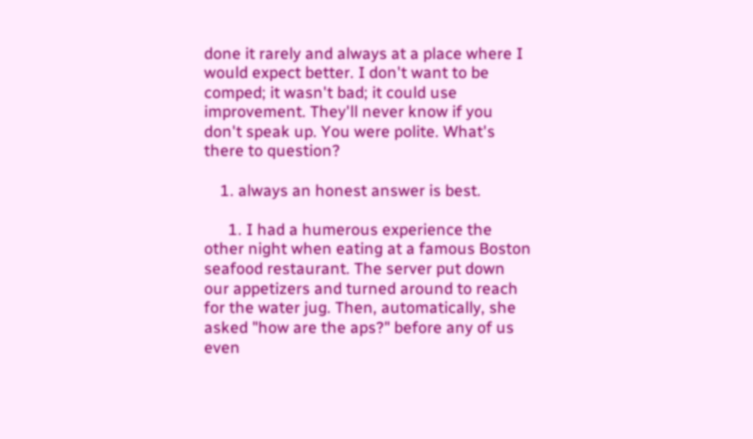done it rarely and always at a place where I would expect better. I don't want to be comped; it wasn't bad; it could use improvement. They'll never know if you don't speak up. You were polite. What's there to question?

    1. always an honest answer is best.

      1. I had a humerous experience the other night when eating at a famous Boston seafood restaurant. The server put down our appetizers and turned around to reach for the water jug. Then, automatically, she asked "how are the aps?" before any of us even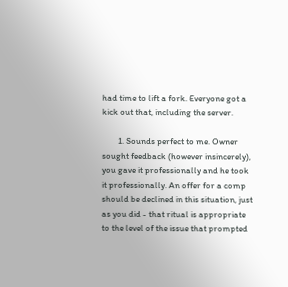had time to lift a fork. Everyone got a kick out that, including the server.

        1. Sounds perfect to me. Owner sought feedback (however insincerely), you gave it professionally and he took it professionally. An offer for a comp should be declined in this situation, just as you did - that ritual is appropriate to the level of the issue that prompted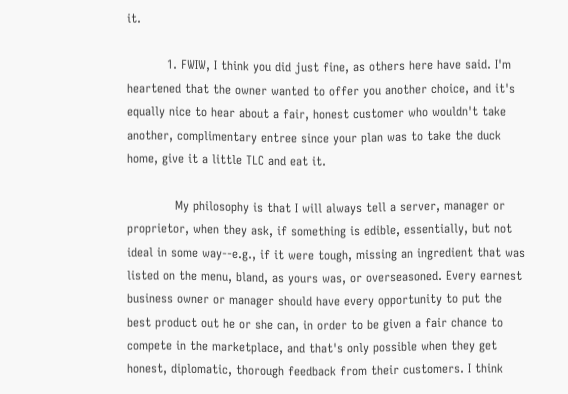it.

          1. FWIW, I think you did just fine, as others here have said. I'm heartened that the owner wanted to offer you another choice, and it's equally nice to hear about a fair, honest customer who wouldn't take another, complimentary entree since your plan was to take the duck home, give it a little TLC and eat it.

            My philosophy is that I will always tell a server, manager or proprietor, when they ask, if something is edible, essentially, but not ideal in some way--e.g., if it were tough, missing an ingredient that was listed on the menu, bland, as yours was, or overseasoned. Every earnest business owner or manager should have every opportunity to put the best product out he or she can, in order to be given a fair chance to compete in the marketplace, and that's only possible when they get honest, diplomatic, thorough feedback from their customers. I think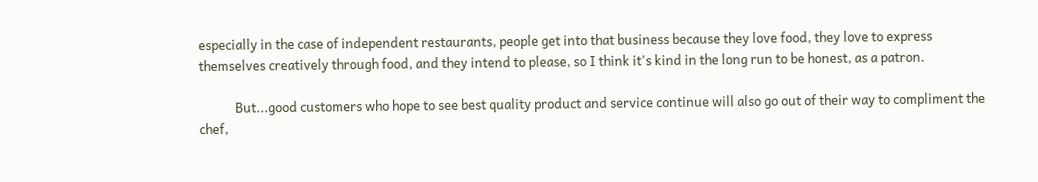especially in the case of independent restaurants, people get into that business because they love food, they love to express themselves creatively through food, and they intend to please, so I think it's kind in the long run to be honest, as a patron.

            But...good customers who hope to see best quality product and service continue will also go out of their way to compliment the chef,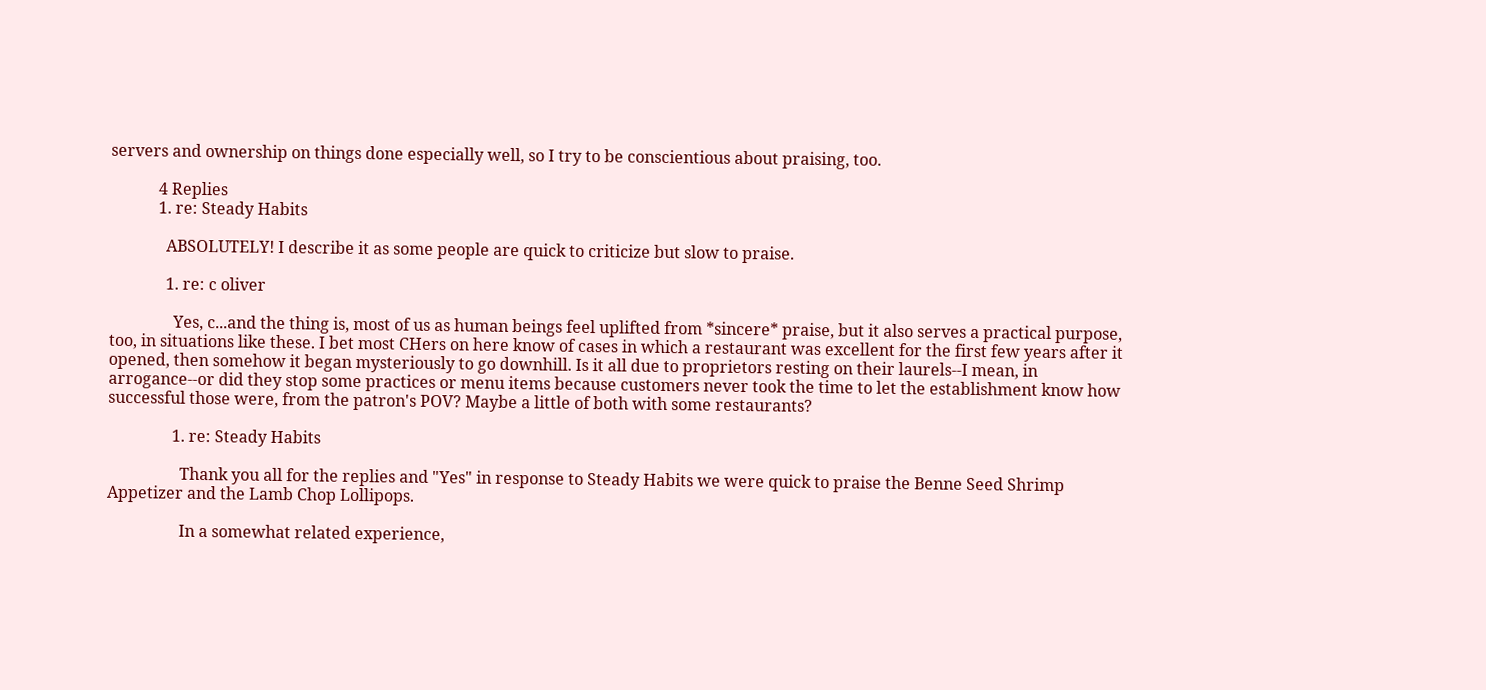servers and ownership on things done especially well, so I try to be conscientious about praising, too.

            4 Replies
            1. re: Steady Habits

              ABSOLUTELY! I describe it as some people are quick to criticize but slow to praise.

              1. re: c oliver

                Yes, c...and the thing is, most of us as human beings feel uplifted from *sincere* praise, but it also serves a practical purpose, too, in situations like these. I bet most CHers on here know of cases in which a restaurant was excellent for the first few years after it opened, then somehow it began mysteriously to go downhill. Is it all due to proprietors resting on their laurels--I mean, in arrogance--or did they stop some practices or menu items because customers never took the time to let the establishment know how successful those were, from the patron's POV? Maybe a little of both with some restaurants?

                1. re: Steady Habits

                  Thank you all for the replies and "Yes" in response to Steady Habits we were quick to praise the Benne Seed Shrimp Appetizer and the Lamb Chop Lollipops.

                  In a somewhat related experience,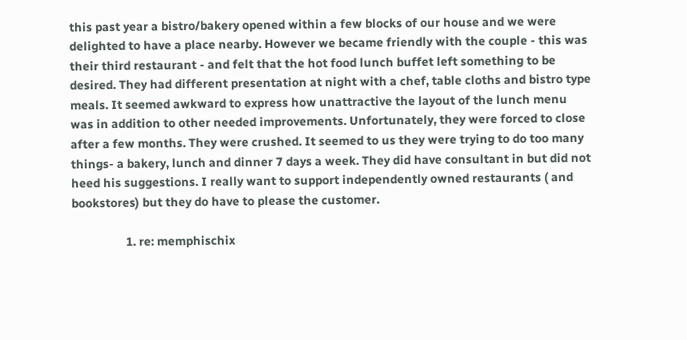this past year a bistro/bakery opened within a few blocks of our house and we were delighted to have a place nearby. However we became friendly with the couple - this was their third restaurant - and felt that the hot food lunch buffet left something to be desired. They had different presentation at night with a chef, table cloths and bistro type meals. It seemed awkward to express how unattractive the layout of the lunch menu was in addition to other needed improvements. Unfortunately, they were forced to close after a few months. They were crushed. It seemed to us they were trying to do too many things- a bakery, lunch and dinner 7 days a week. They did have consultant in but did not heed his suggestions. I really want to support independently owned restaurants ( and bookstores) but they do have to please the customer.

                  1. re: memphischix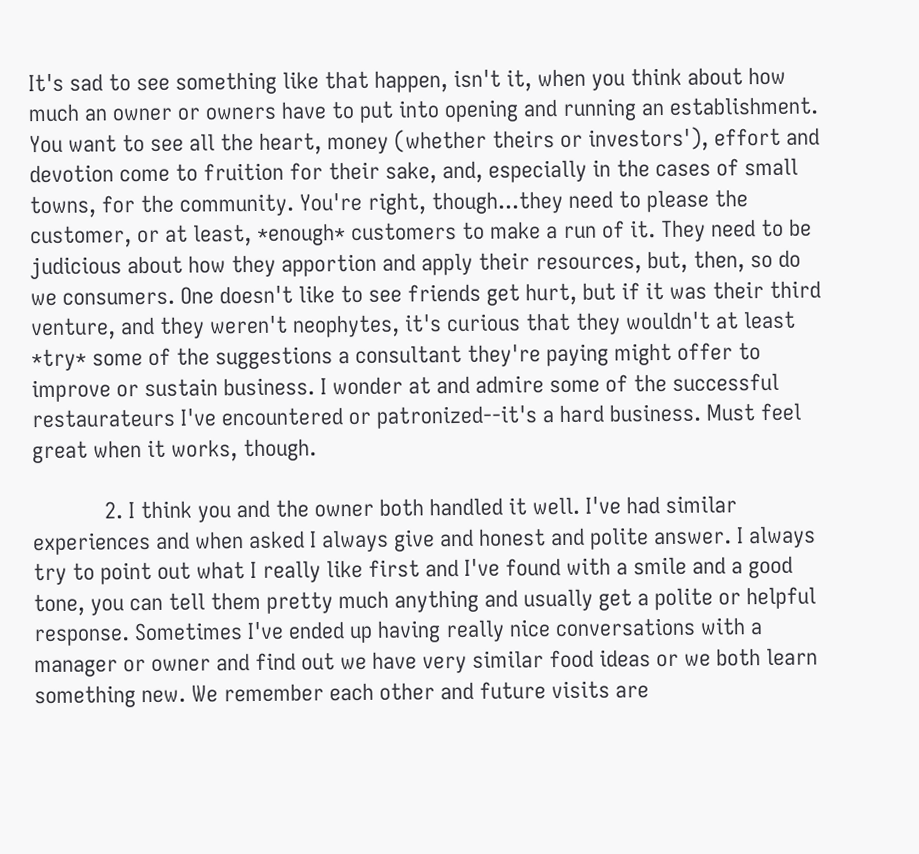It's sad to see something like that happen, isn't it, when you think about how much an owner or owners have to put into opening and running an establishment. You want to see all the heart, money (whether theirs or investors'), effort and devotion come to fruition for their sake, and, especially in the cases of small towns, for the community. You're right, though...they need to please the customer, or at least, *enough* customers to make a run of it. They need to be judicious about how they apportion and apply their resources, but, then, so do we consumers. One doesn't like to see friends get hurt, but if it was their third venture, and they weren't neophytes, it's curious that they wouldn't at least *try* some of the suggestions a consultant they're paying might offer to improve or sustain business. I wonder at and admire some of the successful restaurateurs I've encountered or patronized--it's a hard business. Must feel great when it works, though.

            2. I think you and the owner both handled it well. I've had similar experiences and when asked I always give and honest and polite answer. I always try to point out what I really like first and I've found with a smile and a good tone, you can tell them pretty much anything and usually get a polite or helpful response. Sometimes I've ended up having really nice conversations with a manager or owner and find out we have very similar food ideas or we both learn something new. We remember each other and future visits are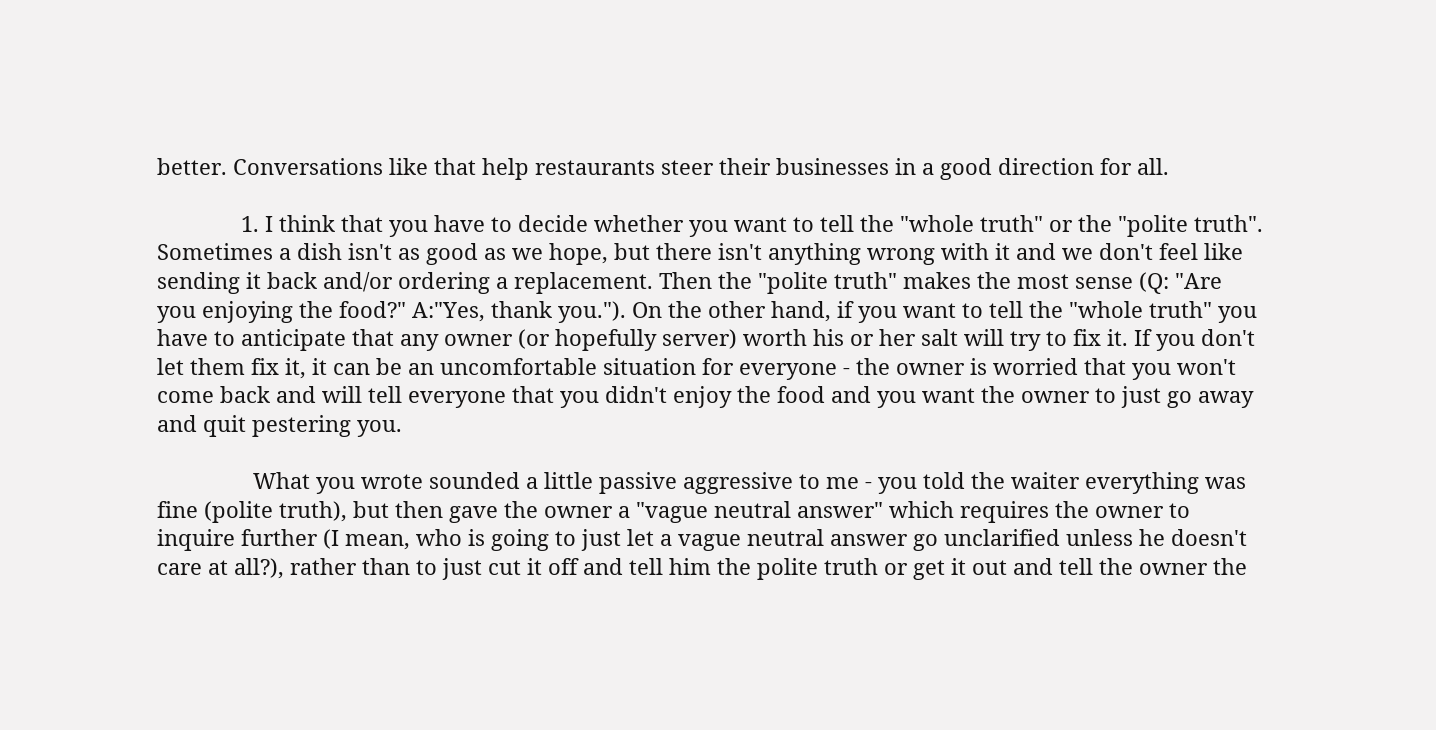better. Conversations like that help restaurants steer their businesses in a good direction for all.

              1. I think that you have to decide whether you want to tell the "whole truth" or the "polite truth". Sometimes a dish isn't as good as we hope, but there isn't anything wrong with it and we don't feel like sending it back and/or ordering a replacement. Then the "polite truth" makes the most sense (Q: "Are you enjoying the food?" A:"Yes, thank you."). On the other hand, if you want to tell the "whole truth" you have to anticipate that any owner (or hopefully server) worth his or her salt will try to fix it. If you don't let them fix it, it can be an uncomfortable situation for everyone - the owner is worried that you won't come back and will tell everyone that you didn't enjoy the food and you want the owner to just go away and quit pestering you.

                What you wrote sounded a little passive aggressive to me - you told the waiter everything was fine (polite truth), but then gave the owner a "vague neutral answer" which requires the owner to inquire further (I mean, who is going to just let a vague neutral answer go unclarified unless he doesn't care at all?), rather than to just cut it off and tell him the polite truth or get it out and tell the owner the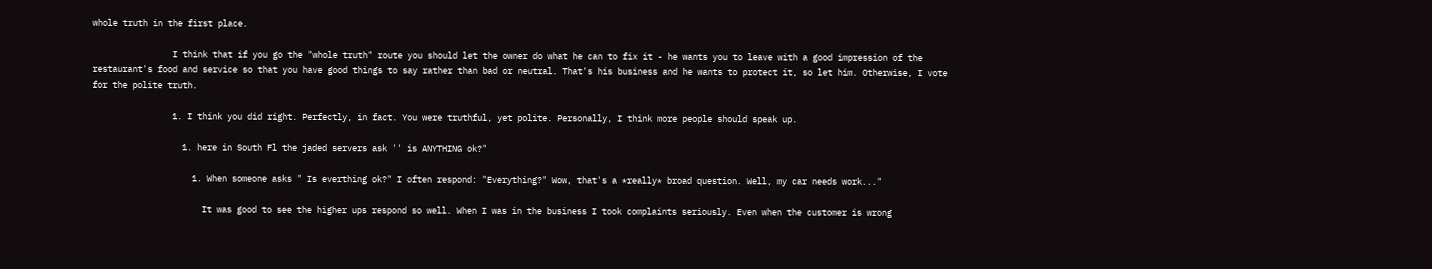whole truth in the first place.

                I think that if you go the "whole truth" route you should let the owner do what he can to fix it - he wants you to leave with a good impression of the restaurant's food and service so that you have good things to say rather than bad or neutral. That's his business and he wants to protect it, so let him. Otherwise, I vote for the polite truth.

                1. I think you did right. Perfectly, in fact. You were truthful, yet polite. Personally, I think more people should speak up.

                  1. here in South Fl the jaded servers ask '' is ANYTHING ok?"

                    1. When someone asks " Is everthing ok?" I often respond: "Everything?" Wow, that's a *really* broad question. Well, my car needs work..."

                      It was good to see the higher ups respond so well. When I was in the business I took complaints seriously. Even when the customer is wrong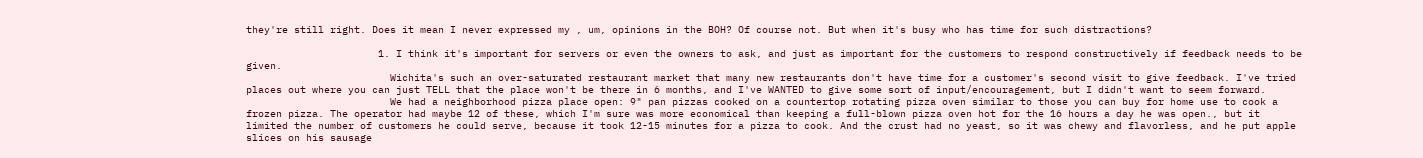they're still right. Does it mean I never expressed my , um, opinions in the BOH? Of course not. But when it's busy who has time for such distractions?

                      1. I think it's important for servers or even the owners to ask, and just as important for the customers to respond constructively if feedback needs to be given.
                        Wichita's such an over-saturated restaurant market that many new restaurants don't have time for a customer's second visit to give feedback. I've tried places out where you can just TELL that the place won't be there in 6 months, and I've WANTED to give some sort of input/encouragement, but I didn't want to seem forward.
                        We had a neighborhood pizza place open: 9" pan pizzas cooked on a countertop rotating pizza oven similar to those you can buy for home use to cook a frozen pizza. The operator had maybe 12 of these, which I'm sure was more economical than keeping a full-blown pizza oven hot for the 16 hours a day he was open., but it limited the number of customers he could serve, because it took 12-15 minutes for a pizza to cook. And the crust had no yeast, so it was chewy and flavorless, and he put apple slices on his sausage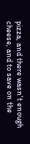pizza, and there wasn't enough cheese, and to save on the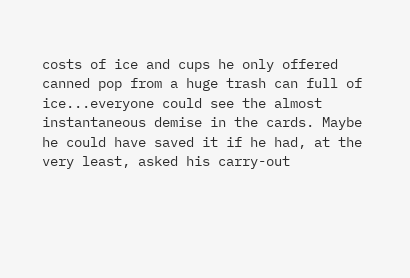costs of ice and cups he only offered canned pop from a huge trash can full of ice...everyone could see the almost instantaneous demise in the cards. Maybe he could have saved it if he had, at the very least, asked his carry-out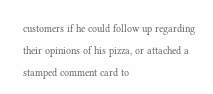customers if he could follow up regarding their opinions of his pizza, or attached a stamped comment card to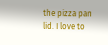the pizza pan lid. I love to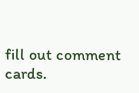fill out comment cards.